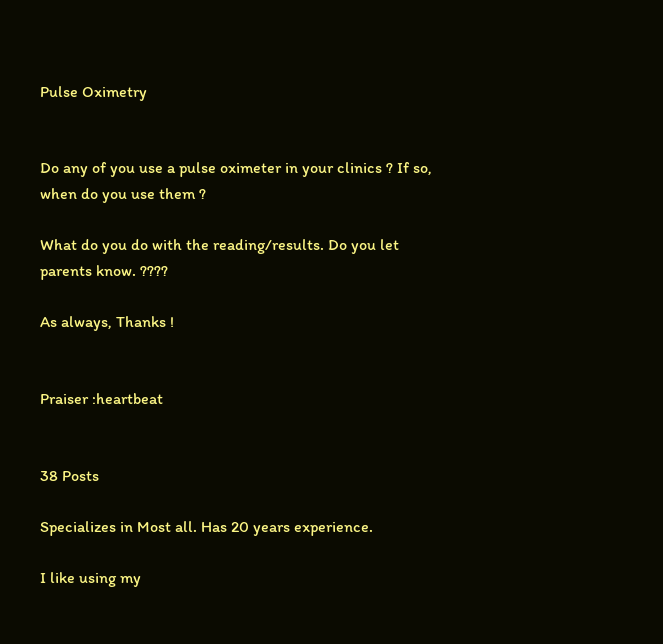Pulse Oximetry


Do any of you use a pulse oximeter in your clinics ? If so, when do you use them ?

What do you do with the reading/results. Do you let parents know. ????

As always, Thanks !


Praiser :heartbeat


38 Posts

Specializes in Most all. Has 20 years experience.

I like using my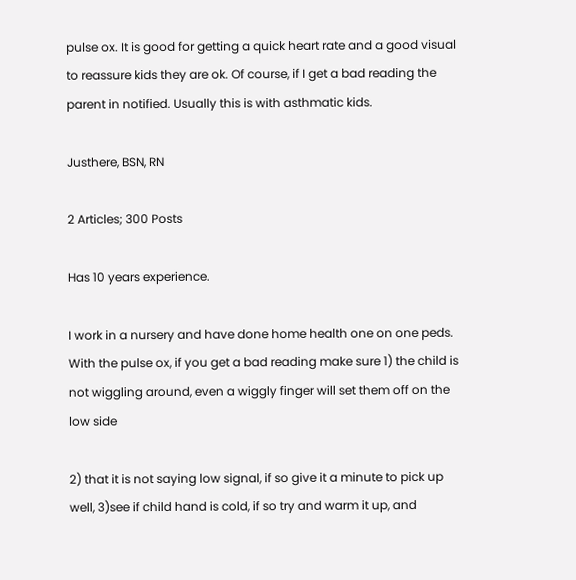pulse ox. It is good for getting a quick heart rate and a good visual to reassure kids they are ok. Of course, if I get a bad reading the parent in notified. Usually this is with asthmatic kids.

Justhere, BSN, RN

2 Articles; 300 Posts

Has 10 years experience.

I work in a nursery and have done home health one on one peds. With the pulse ox, if you get a bad reading make sure 1) the child is not wiggling around, even a wiggly finger will set them off on the low side

2) that it is not saying low signal, if so give it a minute to pick up well, 3)see if child hand is cold, if so try and warm it up, and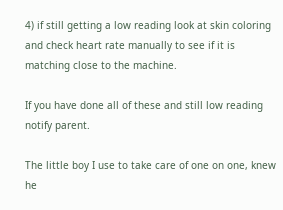4) if still getting a low reading look at skin coloring and check heart rate manually to see if it is matching close to the machine.

If you have done all of these and still low reading notify parent.

The little boy I use to take care of one on one, knew he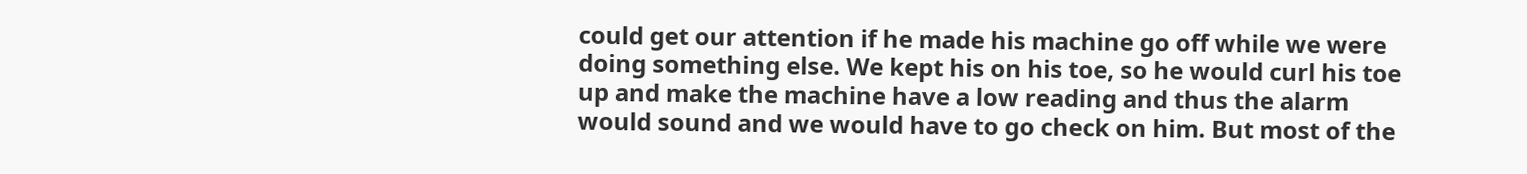could get our attention if he made his machine go off while we were doing something else. We kept his on his toe, so he would curl his toe up and make the machine have a low reading and thus the alarm would sound and we would have to go check on him. But most of the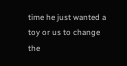time he just wanted a toy or us to change the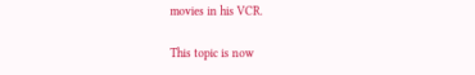movies in his VCR.

This topic is now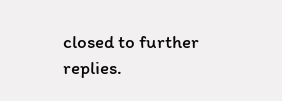closed to further replies.